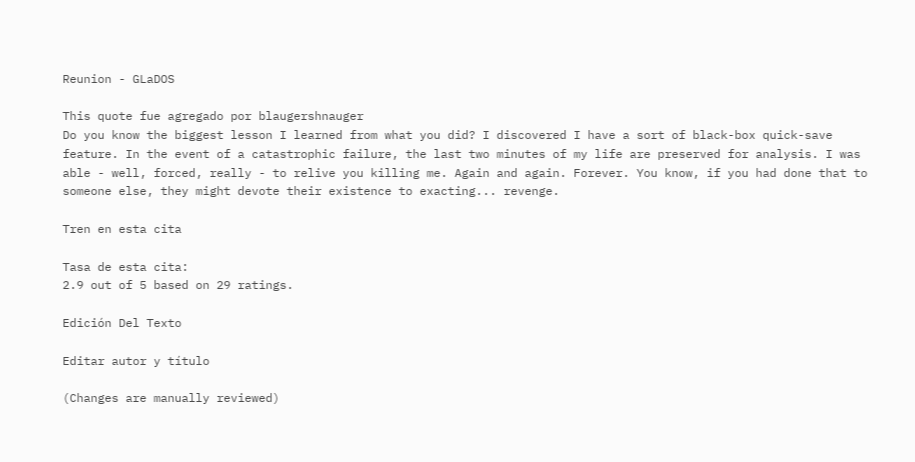Reunion - GLaDOS

This quote fue agregado por blaugershnauger
Do you know the biggest lesson I learned from what you did? I discovered I have a sort of black-box quick-save feature. In the event of a catastrophic failure, the last two minutes of my life are preserved for analysis. I was able - well, forced, really - to relive you killing me. Again and again. Forever. You know, if you had done that to someone else, they might devote their existence to exacting... revenge.

Tren en esta cita

Tasa de esta cita:
2.9 out of 5 based on 29 ratings.

Edición Del Texto

Editar autor y título

(Changes are manually reviewed)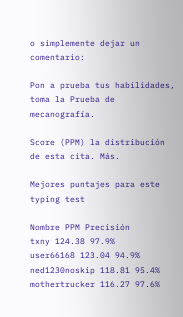o simplemente dejar un comentario:

Pon a prueba tus habilidades, toma la Prueba de mecanografía.

Score (PPM) la distribución de esta cita. Más.

Mejores puntajes para este typing test

Nombre PPM Precisión
txny 124.38 97.9%
user66168 123.04 94.9%
ned1230noskip 118.81 95.4%
mothertrucker 116.27 97.6%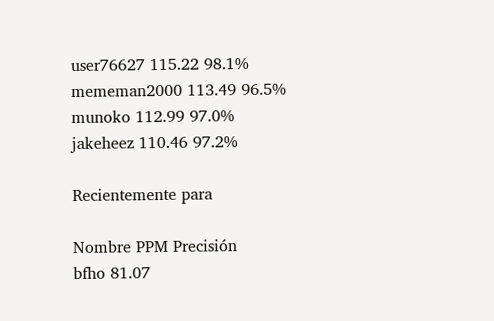user76627 115.22 98.1%
mememan2000 113.49 96.5%
munoko 112.99 97.0%
jakeheez 110.46 97.2%

Recientemente para

Nombre PPM Precisión
bfho 81.07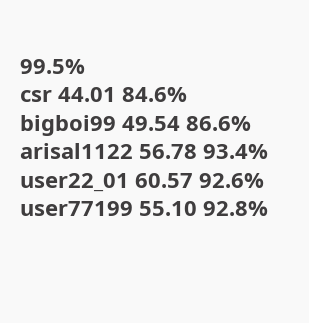99.5%
csr 44.01 84.6%
bigboi99 49.54 86.6%
arisal1122 56.78 93.4%
user22_01 60.57 92.6%
user77199 55.10 92.8%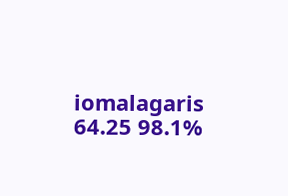iomalagaris 64.25 98.1%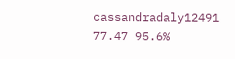cassandradaly12491 77.47 95.6%